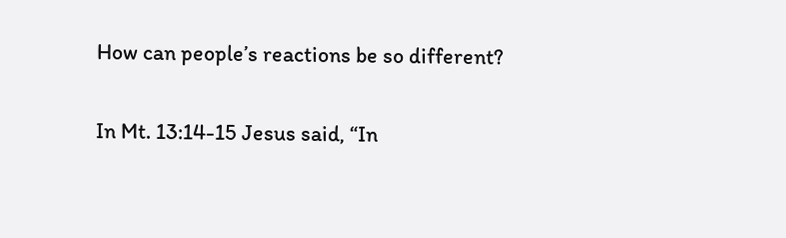How can people’s reactions be so different?


In Mt. 13:14-15 Jesus said, “In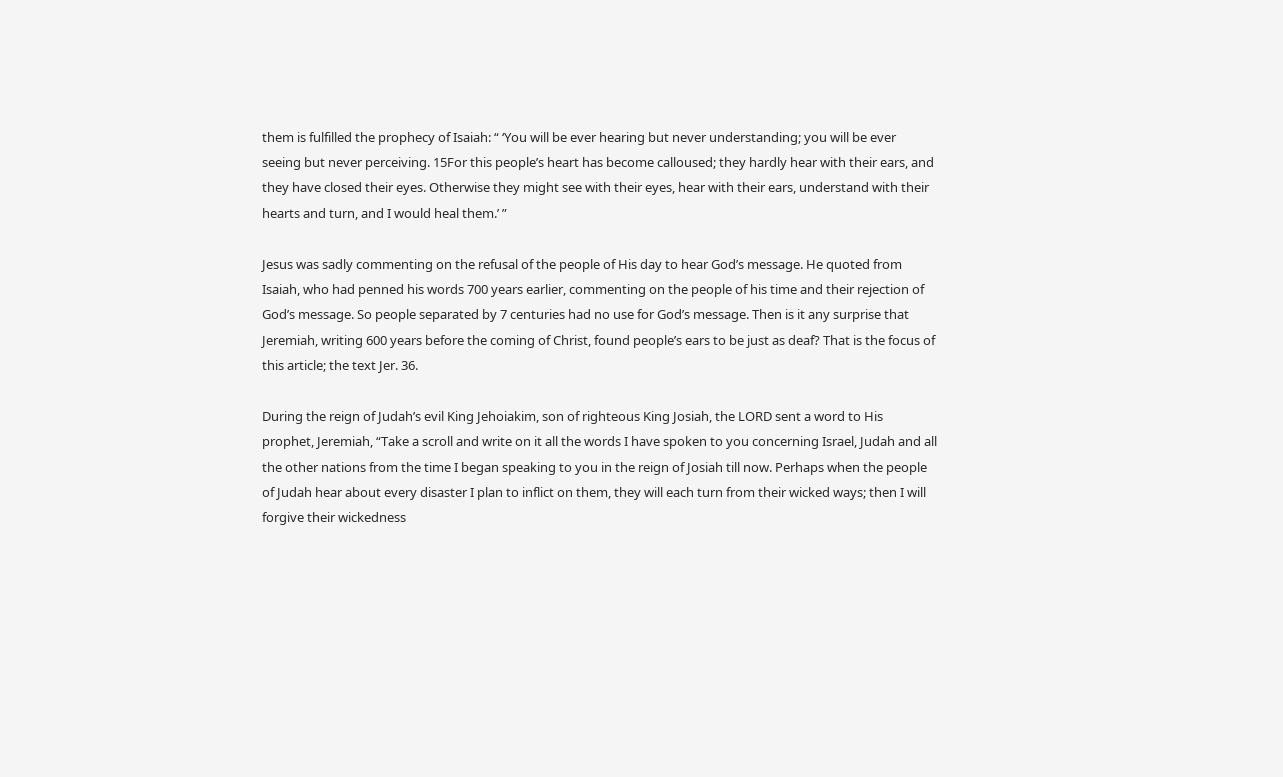them is fulfilled the prophecy of Isaiah: “ ‘You will be ever hearing but never understanding; you will be ever seeing but never perceiving. 15For this people’s heart has become calloused; they hardly hear with their ears, and they have closed their eyes. Otherwise they might see with their eyes, hear with their ears, understand with their hearts and turn, and I would heal them.’ ”

Jesus was sadly commenting on the refusal of the people of His day to hear God’s message. He quoted from Isaiah, who had penned his words 700 years earlier, commenting on the people of his time and their rejection of God’s message. So people separated by 7 centuries had no use for God’s message. Then is it any surprise that Jeremiah, writing 600 years before the coming of Christ, found people’s ears to be just as deaf? That is the focus of this article; the text Jer. 36.

During the reign of Judah’s evil King Jehoiakim, son of righteous King Josiah, the LORD sent a word to His prophet, Jeremiah, “Take a scroll and write on it all the words I have spoken to you concerning Israel, Judah and all the other nations from the time I began speaking to you in the reign of Josiah till now. Perhaps when the people of Judah hear about every disaster I plan to inflict on them, they will each turn from their wicked ways; then I will forgive their wickedness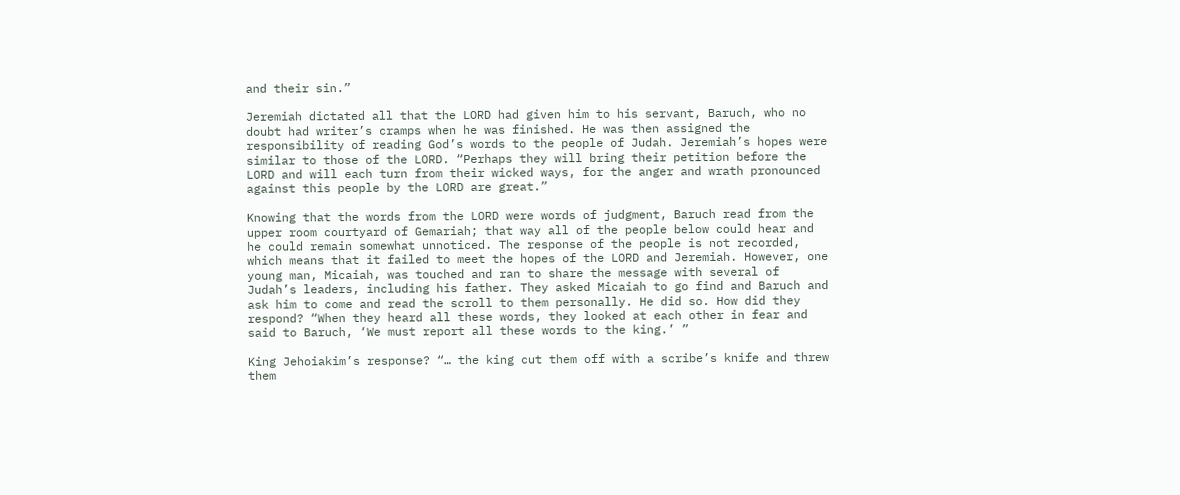and their sin.”

Jeremiah dictated all that the LORD had given him to his servant, Baruch, who no doubt had writer’s cramps when he was finished. He was then assigned the responsibility of reading God’s words to the people of Judah. Jeremiah’s hopes were similar to those of the LORD. “Perhaps they will bring their petition before the LORD and will each turn from their wicked ways, for the anger and wrath pronounced against this people by the LORD are great.”

Knowing that the words from the LORD were words of judgment, Baruch read from the upper room courtyard of Gemariah; that way all of the people below could hear and he could remain somewhat unnoticed. The response of the people is not recorded, which means that it failed to meet the hopes of the LORD and Jeremiah. However, one young man, Micaiah, was touched and ran to share the message with several of Judah’s leaders, including his father. They asked Micaiah to go find and Baruch and ask him to come and read the scroll to them personally. He did so. How did they respond? “When they heard all these words, they looked at each other in fear and said to Baruch, ‘We must report all these words to the king.’ ”

King Jehoiakim’s response? “… the king cut them off with a scribe’s knife and threw them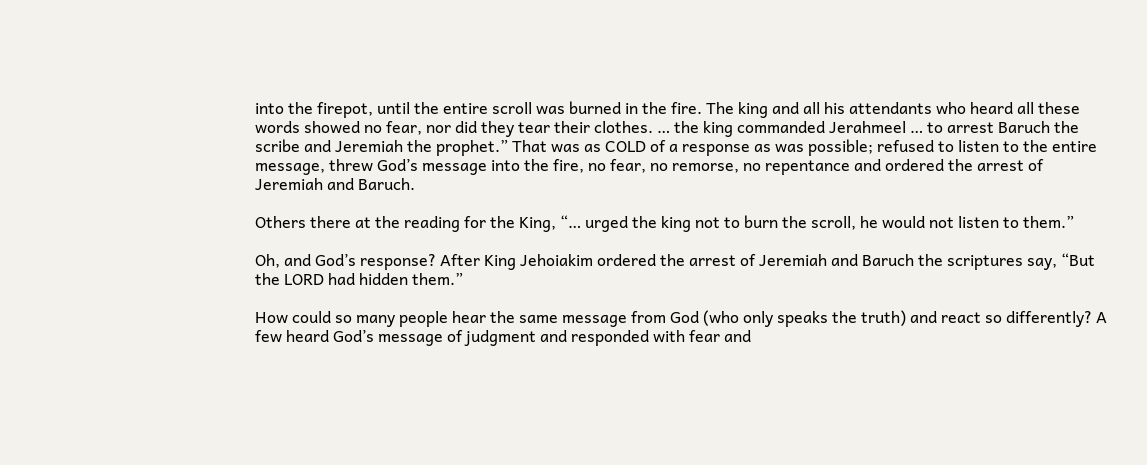into the firepot, until the entire scroll was burned in the fire. The king and all his attendants who heard all these words showed no fear, nor did they tear their clothes. … the king commanded Jerahmeel … to arrest Baruch the scribe and Jeremiah the prophet.” That was as COLD of a response as was possible; refused to listen to the entire message, threw God’s message into the fire, no fear, no remorse, no repentance and ordered the arrest of Jeremiah and Baruch.

Others there at the reading for the King, “… urged the king not to burn the scroll, he would not listen to them.”

Oh, and God’s response? After King Jehoiakim ordered the arrest of Jeremiah and Baruch the scriptures say, “But the LORD had hidden them.”

How could so many people hear the same message from God (who only speaks the truth) and react so differently? A few heard God’s message of judgment and responded with fear and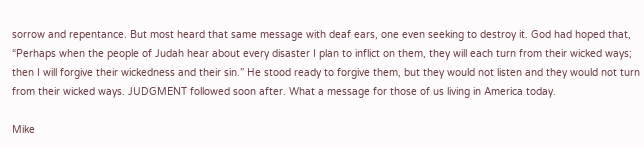sorrow and repentance. But most heard that same message with deaf ears, one even seeking to destroy it. God had hoped that, “Perhaps when the people of Judah hear about every disaster I plan to inflict on them, they will each turn from their wicked ways; then I will forgive their wickedness and their sin.” He stood ready to forgive them, but they would not listen and they would not turn from their wicked ways. JUDGMENT followed soon after. What a message for those of us living in America today.

Mike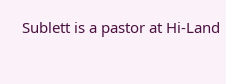Sublett is a pastor at Hi-Land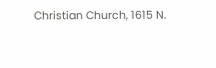Christian Church, 1615 N.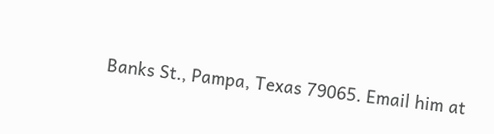Banks St., Pampa, Texas 79065. Email him at